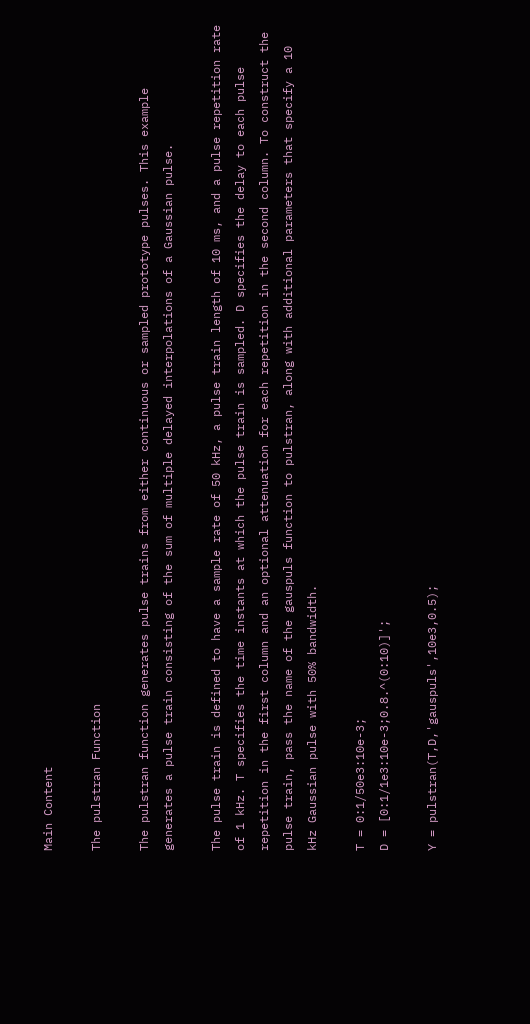Main Content

The pulstran Function

The pulstran function generates pulse trains from either continuous or sampled prototype pulses. This example generates a pulse train consisting of the sum of multiple delayed interpolations of a Gaussian pulse.

The pulse train is defined to have a sample rate of 50 kHz, a pulse train length of 10 ms, and a pulse repetition rate of 1 kHz. T specifies the time instants at which the pulse train is sampled. D specifies the delay to each pulse repetition in the first column and an optional attenuation for each repetition in the second column. To construct the pulse train, pass the name of the gauspuls function to pulstran, along with additional parameters that specify a 10 kHz Gaussian pulse with 50% bandwidth.

T = 0:1/50e3:10e-3;
D = [0:1/1e3:10e-3;0.8.^(0:10)]';

Y = pulstran(T,D,'gauspuls',10e3,0.5);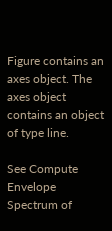Figure contains an axes object. The axes object contains an object of type line.

See Compute Envelope Spectrum of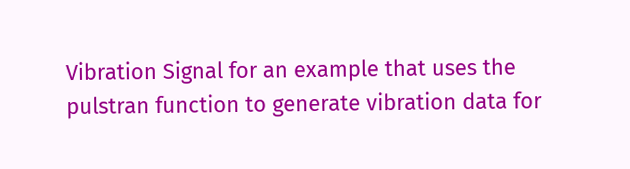Vibration Signal for an example that uses the pulstran function to generate vibration data for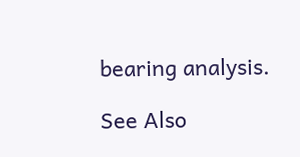bearing analysis.

See Also